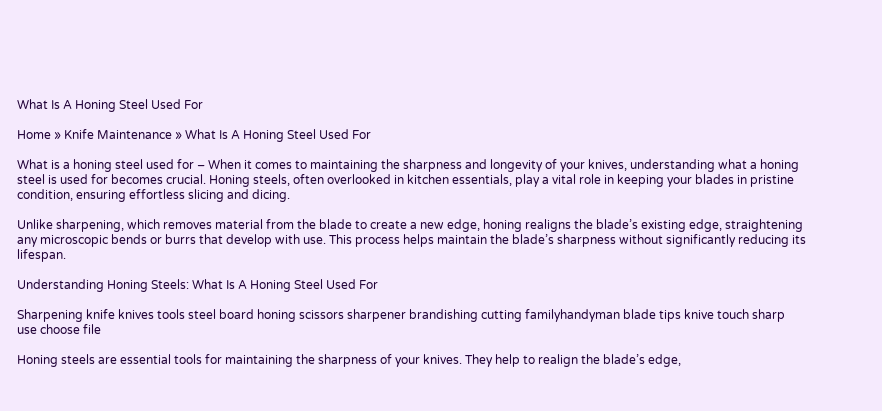What Is A Honing Steel Used For

Home » Knife Maintenance » What Is A Honing Steel Used For

What is a honing steel used for – When it comes to maintaining the sharpness and longevity of your knives, understanding what a honing steel is used for becomes crucial. Honing steels, often overlooked in kitchen essentials, play a vital role in keeping your blades in pristine condition, ensuring effortless slicing and dicing.

Unlike sharpening, which removes material from the blade to create a new edge, honing realigns the blade’s existing edge, straightening any microscopic bends or burrs that develop with use. This process helps maintain the blade’s sharpness without significantly reducing its lifespan.

Understanding Honing Steels: What Is A Honing Steel Used For

Sharpening knife knives tools steel board honing scissors sharpener brandishing cutting familyhandyman blade tips knive touch sharp use choose file

Honing steels are essential tools for maintaining the sharpness of your knives. They help to realign the blade’s edge,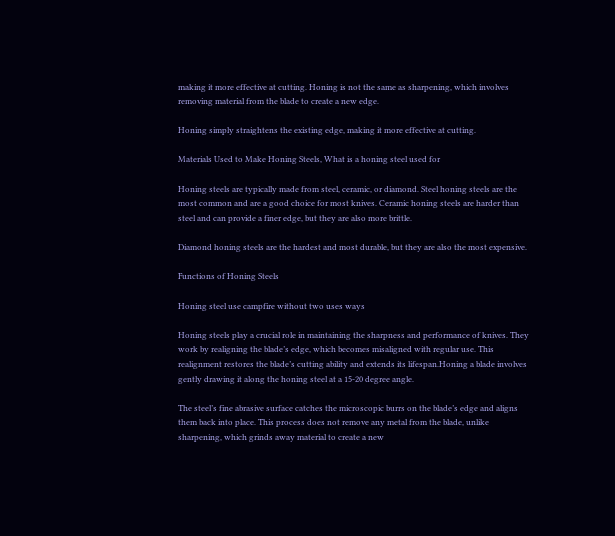making it more effective at cutting. Honing is not the same as sharpening, which involves removing material from the blade to create a new edge.

Honing simply straightens the existing edge, making it more effective at cutting.

Materials Used to Make Honing Steels, What is a honing steel used for

Honing steels are typically made from steel, ceramic, or diamond. Steel honing steels are the most common and are a good choice for most knives. Ceramic honing steels are harder than steel and can provide a finer edge, but they are also more brittle.

Diamond honing steels are the hardest and most durable, but they are also the most expensive.

Functions of Honing Steels

Honing steel use campfire without two uses ways

Honing steels play a crucial role in maintaining the sharpness and performance of knives. They work by realigning the blade’s edge, which becomes misaligned with regular use. This realignment restores the blade’s cutting ability and extends its lifespan.Honing a blade involves gently drawing it along the honing steel at a 15-20 degree angle.

The steel’s fine abrasive surface catches the microscopic burrs on the blade’s edge and aligns them back into place. This process does not remove any metal from the blade, unlike sharpening, which grinds away material to create a new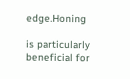edge.Honing

is particularly beneficial for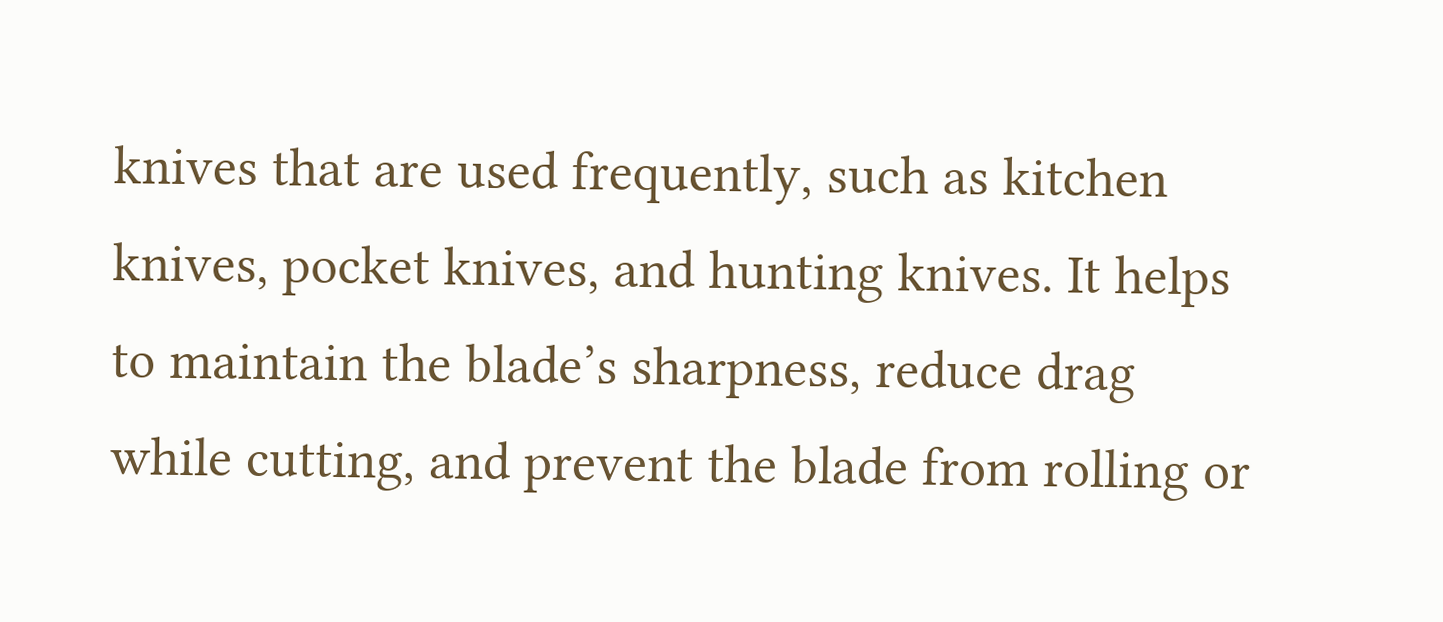knives that are used frequently, such as kitchen knives, pocket knives, and hunting knives. It helps to maintain the blade’s sharpness, reduce drag while cutting, and prevent the blade from rolling or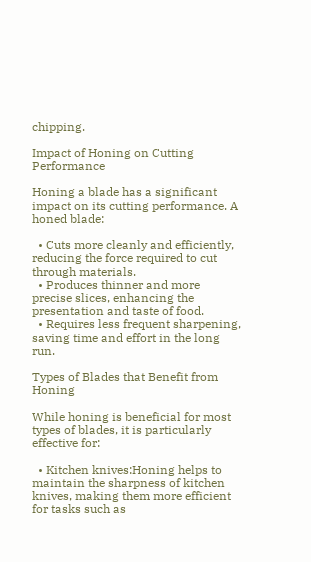chipping.

Impact of Honing on Cutting Performance

Honing a blade has a significant impact on its cutting performance. A honed blade:

  • Cuts more cleanly and efficiently, reducing the force required to cut through materials.
  • Produces thinner and more precise slices, enhancing the presentation and taste of food.
  • Requires less frequent sharpening, saving time and effort in the long run.

Types of Blades that Benefit from Honing

While honing is beneficial for most types of blades, it is particularly effective for:

  • Kitchen knives:Honing helps to maintain the sharpness of kitchen knives, making them more efficient for tasks such as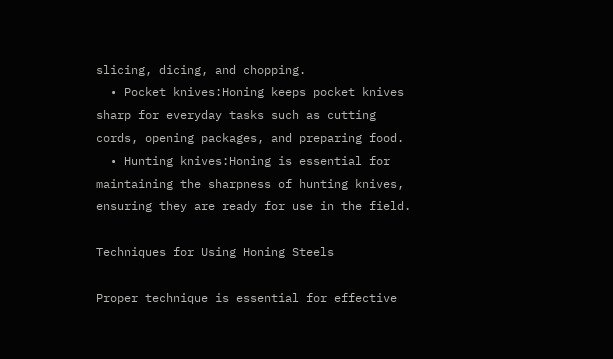slicing, dicing, and chopping.
  • Pocket knives:Honing keeps pocket knives sharp for everyday tasks such as cutting cords, opening packages, and preparing food.
  • Hunting knives:Honing is essential for maintaining the sharpness of hunting knives, ensuring they are ready for use in the field.

Techniques for Using Honing Steels

Proper technique is essential for effective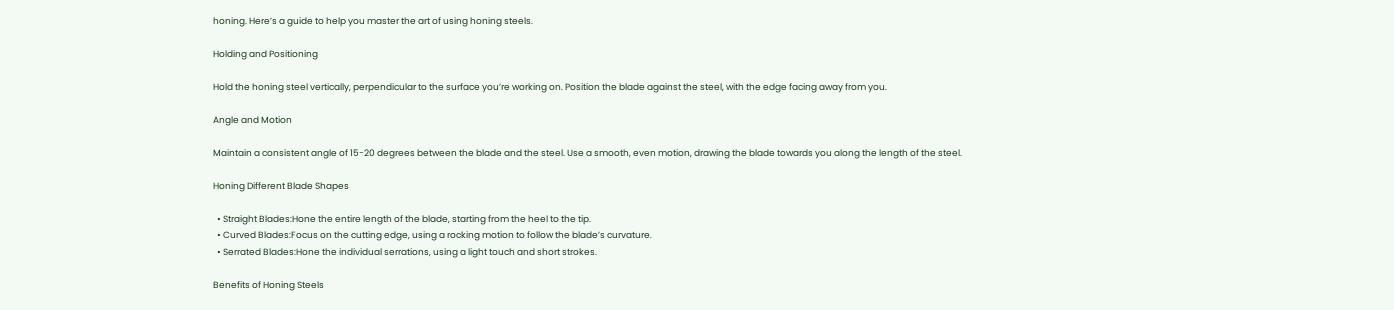honing. Here’s a guide to help you master the art of using honing steels.

Holding and Positioning

Hold the honing steel vertically, perpendicular to the surface you’re working on. Position the blade against the steel, with the edge facing away from you.

Angle and Motion

Maintain a consistent angle of 15-20 degrees between the blade and the steel. Use a smooth, even motion, drawing the blade towards you along the length of the steel.

Honing Different Blade Shapes

  • Straight Blades:Hone the entire length of the blade, starting from the heel to the tip.
  • Curved Blades:Focus on the cutting edge, using a rocking motion to follow the blade’s curvature.
  • Serrated Blades:Hone the individual serrations, using a light touch and short strokes.

Benefits of Honing Steels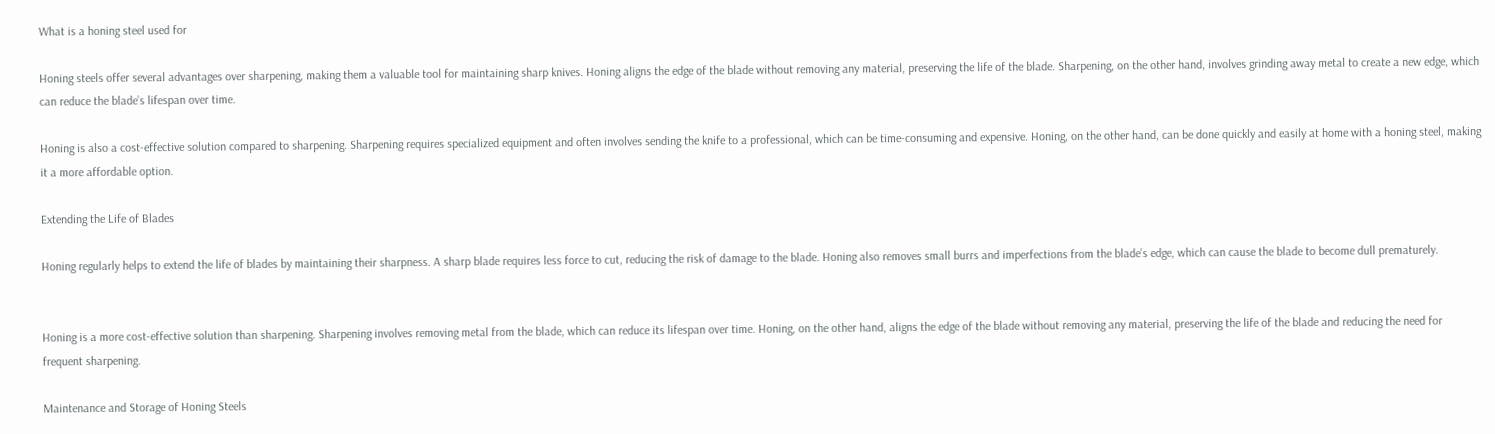What is a honing steel used for

Honing steels offer several advantages over sharpening, making them a valuable tool for maintaining sharp knives. Honing aligns the edge of the blade without removing any material, preserving the life of the blade. Sharpening, on the other hand, involves grinding away metal to create a new edge, which can reduce the blade’s lifespan over time.

Honing is also a cost-effective solution compared to sharpening. Sharpening requires specialized equipment and often involves sending the knife to a professional, which can be time-consuming and expensive. Honing, on the other hand, can be done quickly and easily at home with a honing steel, making it a more affordable option.

Extending the Life of Blades

Honing regularly helps to extend the life of blades by maintaining their sharpness. A sharp blade requires less force to cut, reducing the risk of damage to the blade. Honing also removes small burrs and imperfections from the blade’s edge, which can cause the blade to become dull prematurely.


Honing is a more cost-effective solution than sharpening. Sharpening involves removing metal from the blade, which can reduce its lifespan over time. Honing, on the other hand, aligns the edge of the blade without removing any material, preserving the life of the blade and reducing the need for frequent sharpening.

Maintenance and Storage of Honing Steels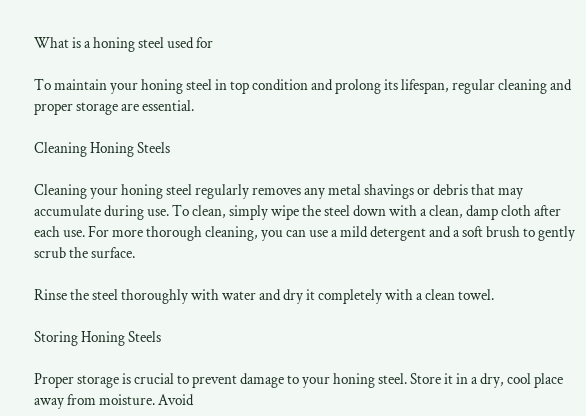What is a honing steel used for

To maintain your honing steel in top condition and prolong its lifespan, regular cleaning and proper storage are essential.

Cleaning Honing Steels

Cleaning your honing steel regularly removes any metal shavings or debris that may accumulate during use. To clean, simply wipe the steel down with a clean, damp cloth after each use. For more thorough cleaning, you can use a mild detergent and a soft brush to gently scrub the surface.

Rinse the steel thoroughly with water and dry it completely with a clean towel.

Storing Honing Steels

Proper storage is crucial to prevent damage to your honing steel. Store it in a dry, cool place away from moisture. Avoid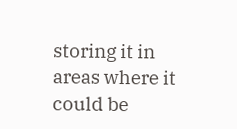storing it in areas where it could be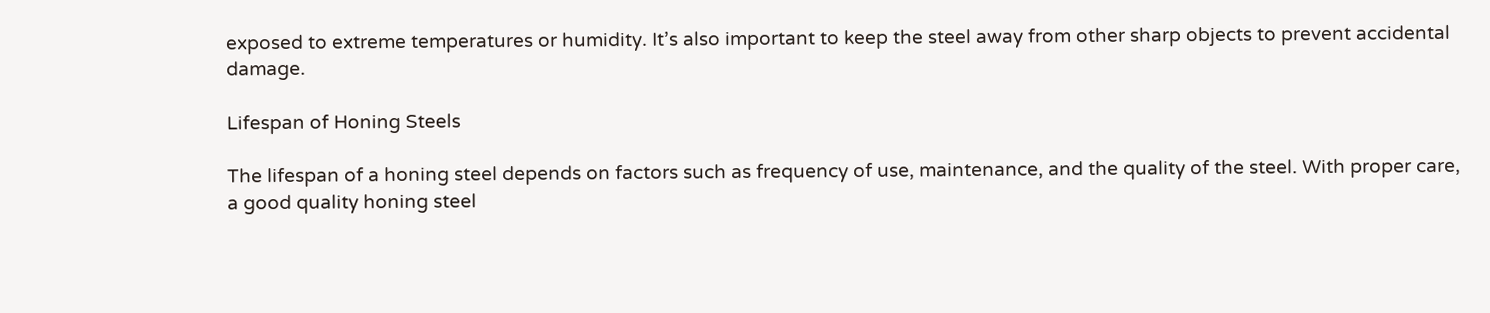exposed to extreme temperatures or humidity. It’s also important to keep the steel away from other sharp objects to prevent accidental damage.

Lifespan of Honing Steels

The lifespan of a honing steel depends on factors such as frequency of use, maintenance, and the quality of the steel. With proper care, a good quality honing steel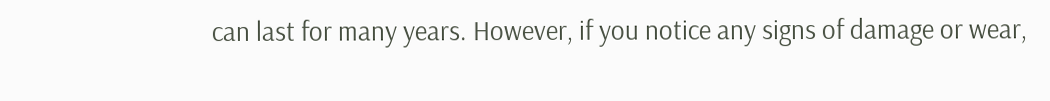can last for many years. However, if you notice any signs of damage or wear,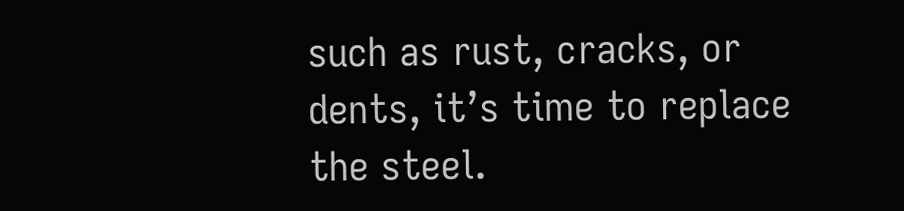such as rust, cracks, or dents, it’s time to replace the steel.